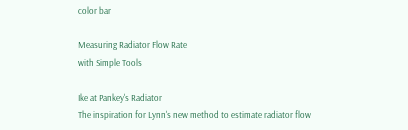color bar

Measuring Radiator Flow Rate
with Simple Tools

Ike at Pankey's Radiator
The inspiration for Lynn's new method to estimate radiator flow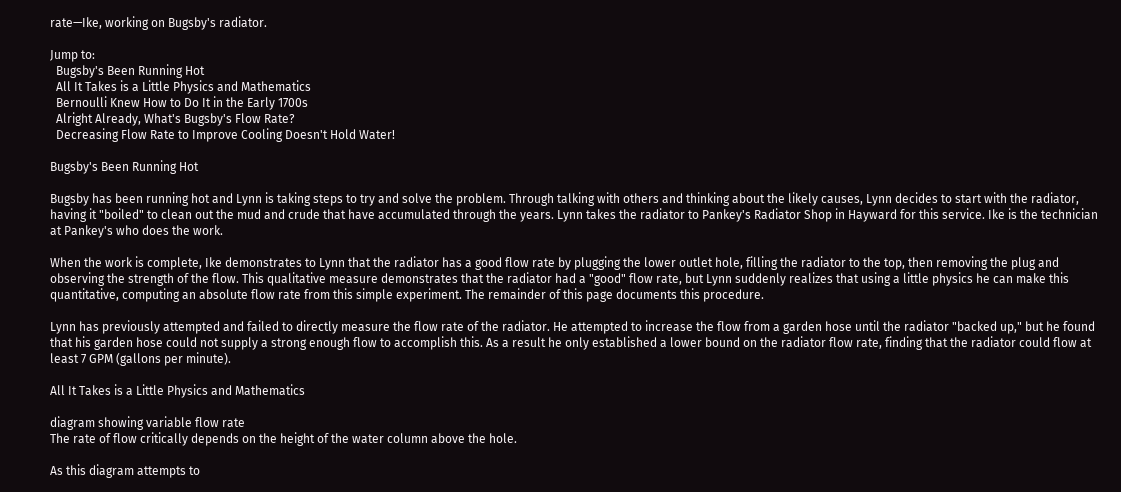rate—Ike, working on Bugsby's radiator.

Jump to:
  Bugsby's Been Running Hot
  All It Takes is a Little Physics and Mathematics
  Bernoulli Knew How to Do It in the Early 1700s
  Alright Already, What's Bugsby's Flow Rate?
  Decreasing Flow Rate to Improve Cooling Doesn't Hold Water!

Bugsby's Been Running Hot

Bugsby has been running hot and Lynn is taking steps to try and solve the problem. Through talking with others and thinking about the likely causes, Lynn decides to start with the radiator, having it "boiled" to clean out the mud and crude that have accumulated through the years. Lynn takes the radiator to Pankey's Radiator Shop in Hayward for this service. Ike is the technician at Pankey's who does the work.

When the work is complete, Ike demonstrates to Lynn that the radiator has a good flow rate by plugging the lower outlet hole, filling the radiator to the top, then removing the plug and observing the strength of the flow. This qualitative measure demonstrates that the radiator had a "good" flow rate, but Lynn suddenly realizes that using a little physics he can make this quantitative, computing an absolute flow rate from this simple experiment. The remainder of this page documents this procedure.

Lynn has previously attempted and failed to directly measure the flow rate of the radiator. He attempted to increase the flow from a garden hose until the radiator "backed up," but he found that his garden hose could not supply a strong enough flow to accomplish this. As a result he only established a lower bound on the radiator flow rate, finding that the radiator could flow at least 7 GPM (gallons per minute).

All It Takes is a Little Physics and Mathematics

diagram showing variable flow rate
The rate of flow critically depends on the height of the water column above the hole.

As this diagram attempts to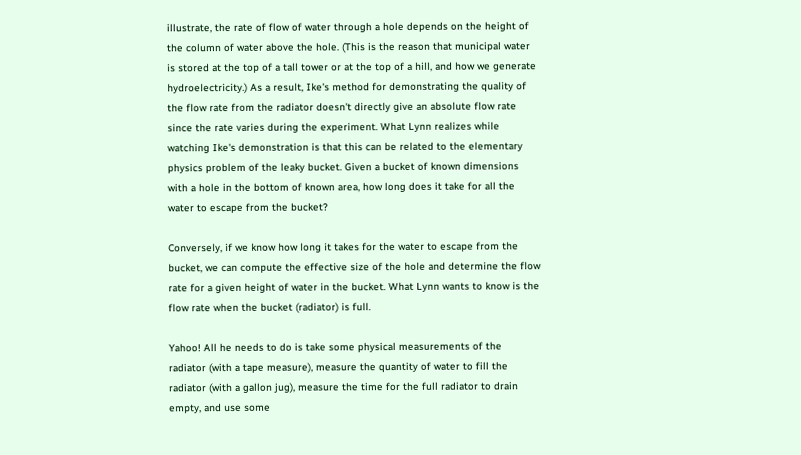illustrate, the rate of flow of water through a hole depends on the height of the column of water above the hole. (This is the reason that municipal water is stored at the top of a tall tower or at the top of a hill, and how we generate hydroelectricity.) As a result, Ike's method for demonstrating the quality of the flow rate from the radiator doesn't directly give an absolute flow rate since the rate varies during the experiment. What Lynn realizes while watching Ike's demonstration is that this can be related to the elementary physics problem of the leaky bucket. Given a bucket of known dimensions with a hole in the bottom of known area, how long does it take for all the water to escape from the bucket?

Conversely, if we know how long it takes for the water to escape from the bucket, we can compute the effective size of the hole and determine the flow rate for a given height of water in the bucket. What Lynn wants to know is the flow rate when the bucket (radiator) is full.

Yahoo! All he needs to do is take some physical measurements of the radiator (with a tape measure), measure the quantity of water to fill the radiator (with a gallon jug), measure the time for the full radiator to drain empty, and use some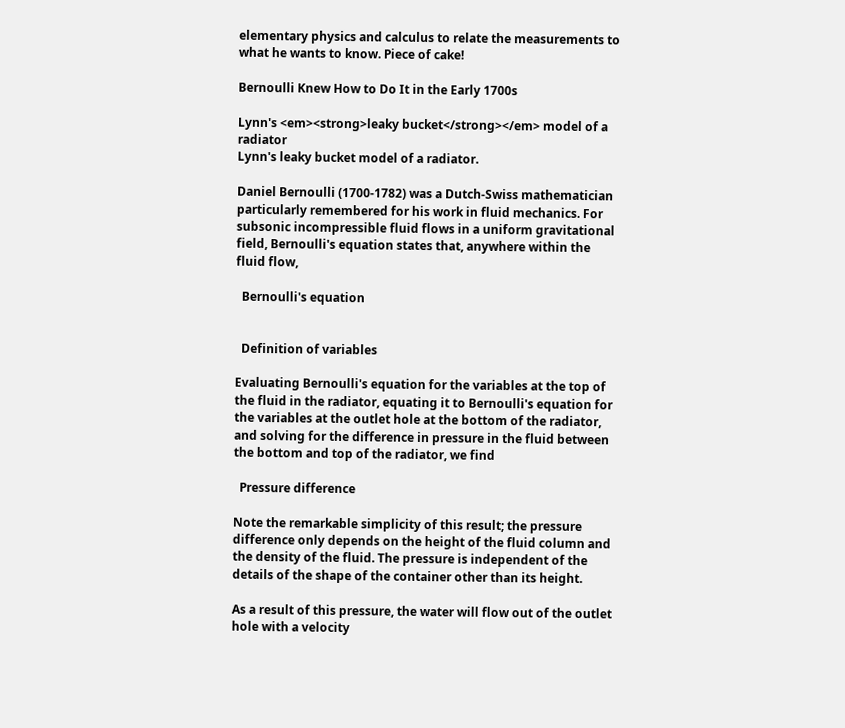elementary physics and calculus to relate the measurements to what he wants to know. Piece of cake!

Bernoulli Knew How to Do It in the Early 1700s

Lynn's <em><strong>leaky bucket</strong></em> model of a radiator
Lynn's leaky bucket model of a radiator.

Daniel Bernoulli (1700-1782) was a Dutch-Swiss mathematician particularly remembered for his work in fluid mechanics. For subsonic incompressible fluid flows in a uniform gravitational field, Bernoulli's equation states that, anywhere within the fluid flow,

  Bernoulli's equation


  Definition of variables

Evaluating Bernoulli's equation for the variables at the top of the fluid in the radiator, equating it to Bernoulli's equation for the variables at the outlet hole at the bottom of the radiator, and solving for the difference in pressure in the fluid between the bottom and top of the radiator, we find

  Pressure difference

Note the remarkable simplicity of this result; the pressure difference only depends on the height of the fluid column and the density of the fluid. The pressure is independent of the details of the shape of the container other than its height.

As a result of this pressure, the water will flow out of the outlet hole with a velocity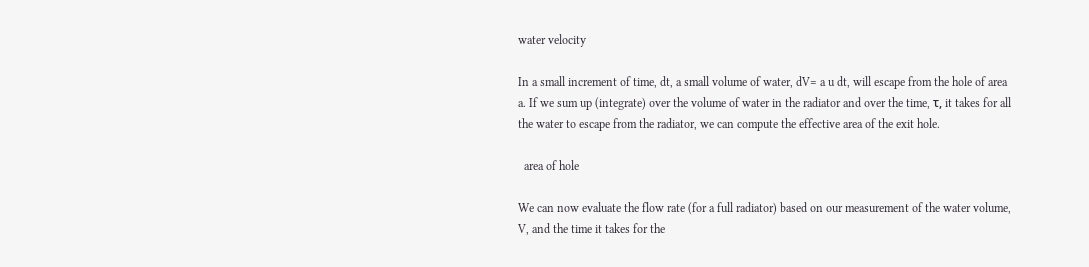water velocity

In a small increment of time, dt, a small volume of water, dV= a u dt, will escape from the hole of area a. If we sum up (integrate) over the volume of water in the radiator and over the time, τ, it takes for all the water to escape from the radiator, we can compute the effective area of the exit hole.

  area of hole

We can now evaluate the flow rate (for a full radiator) based on our measurement of the water volume, V, and the time it takes for the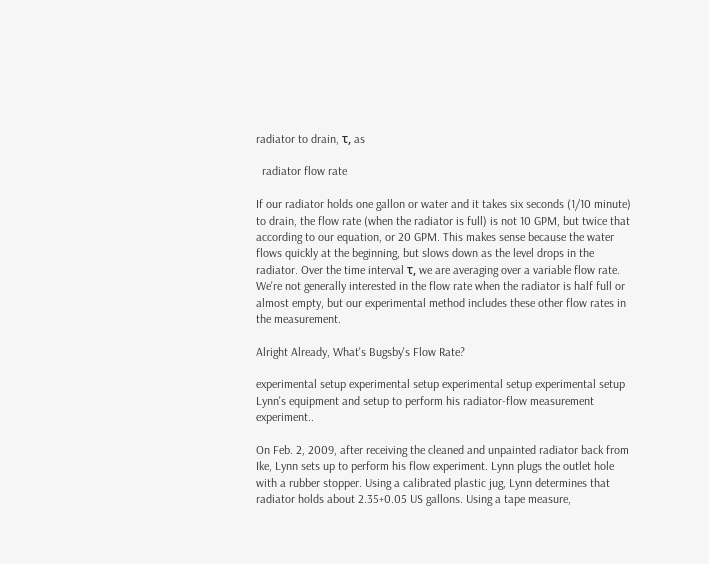radiator to drain, τ, as

  radiator flow rate

If our radiator holds one gallon or water and it takes six seconds (1/10 minute) to drain, the flow rate (when the radiator is full) is not 10 GPM, but twice that according to our equation, or 20 GPM. This makes sense because the water flows quickly at the beginning, but slows down as the level drops in the radiator. Over the time interval τ, we are averaging over a variable flow rate. We're not generally interested in the flow rate when the radiator is half full or almost empty, but our experimental method includes these other flow rates in the measurement.

Alright Already, What's Bugsby's Flow Rate?

experimental setup experimental setup experimental setup experimental setup
Lynn's equipment and setup to perform his radiator-flow measurement experiment..

On Feb. 2, 2009, after receiving the cleaned and unpainted radiator back from Ike, Lynn sets up to perform his flow experiment. Lynn plugs the outlet hole with a rubber stopper. Using a calibrated plastic jug, Lynn determines that radiator holds about 2.35+0.05 US gallons. Using a tape measure,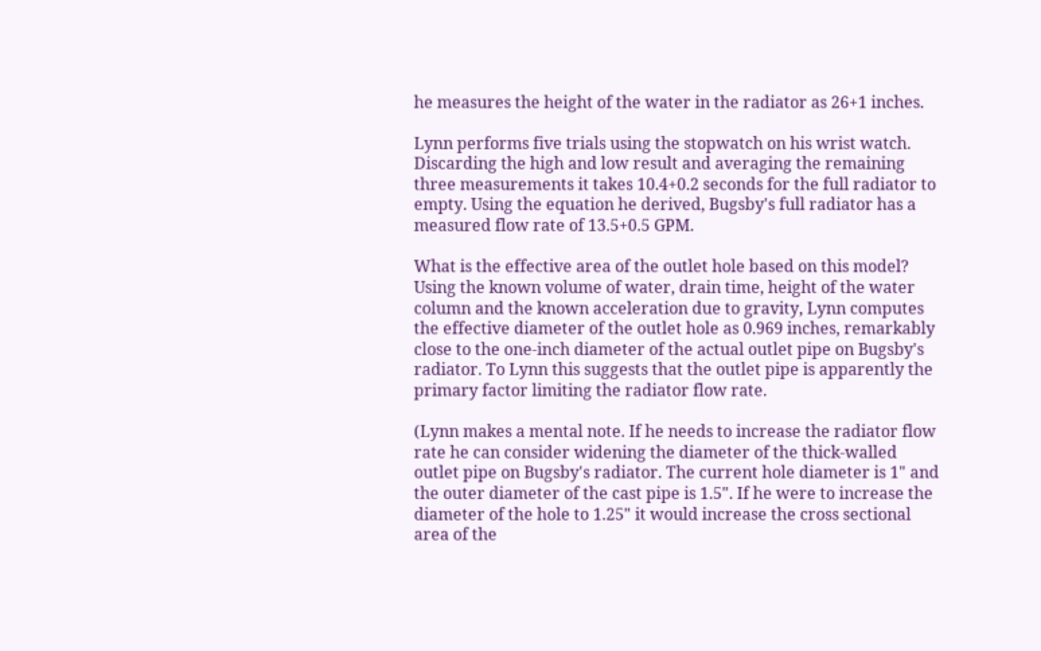he measures the height of the water in the radiator as 26+1 inches.

Lynn performs five trials using the stopwatch on his wrist watch. Discarding the high and low result and averaging the remaining three measurements it takes 10.4+0.2 seconds for the full radiator to empty. Using the equation he derived, Bugsby's full radiator has a measured flow rate of 13.5+0.5 GPM.

What is the effective area of the outlet hole based on this model? Using the known volume of water, drain time, height of the water column and the known acceleration due to gravity, Lynn computes the effective diameter of the outlet hole as 0.969 inches, remarkably close to the one-inch diameter of the actual outlet pipe on Bugsby's radiator. To Lynn this suggests that the outlet pipe is apparently the primary factor limiting the radiator flow rate.

(Lynn makes a mental note. If he needs to increase the radiator flow rate he can consider widening the diameter of the thick-walled outlet pipe on Bugsby's radiator. The current hole diameter is 1" and the outer diameter of the cast pipe is 1.5". If he were to increase the diameter of the hole to 1.25" it would increase the cross sectional area of the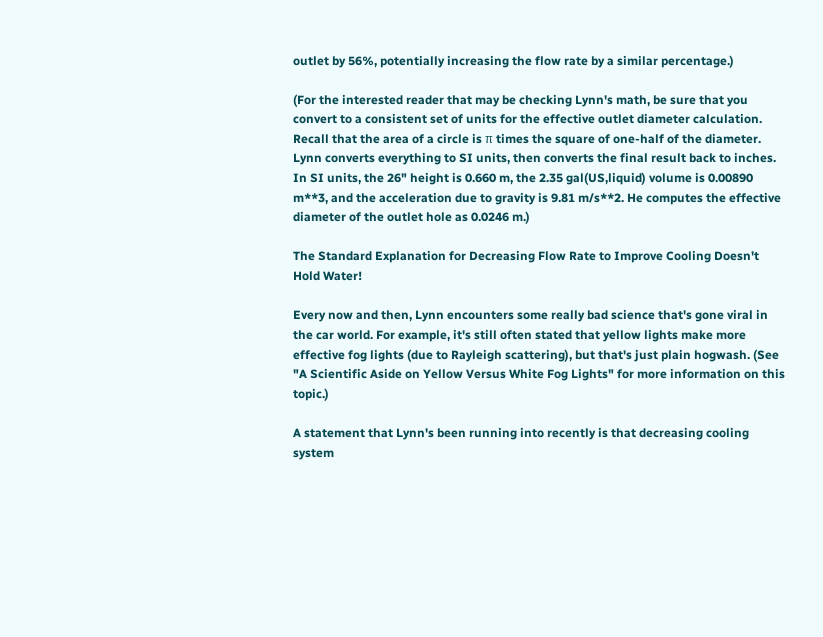outlet by 56%, potentially increasing the flow rate by a similar percentage.)

(For the interested reader that may be checking Lynn's math, be sure that you convert to a consistent set of units for the effective outlet diameter calculation. Recall that the area of a circle is π times the square of one-half of the diameter. Lynn converts everything to SI units, then converts the final result back to inches. In SI units, the 26" height is 0.660 m, the 2.35 gal(US,liquid) volume is 0.00890 m**3, and the acceleration due to gravity is 9.81 m/s**2. He computes the effective diameter of the outlet hole as 0.0246 m.)

The Standard Explanation for Decreasing Flow Rate to Improve Cooling Doesn't Hold Water!

Every now and then, Lynn encounters some really bad science that's gone viral in the car world. For example, it's still often stated that yellow lights make more effective fog lights (due to Rayleigh scattering), but that's just plain hogwash. (See "A Scientific Aside on Yellow Versus White Fog Lights" for more information on this topic.)

A statement that Lynn's been running into recently is that decreasing cooling system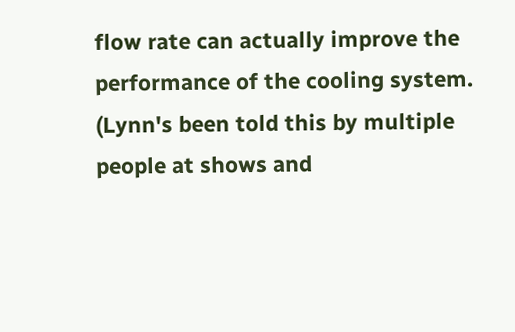flow rate can actually improve the performance of the cooling system. (Lynn's been told this by multiple people at shows and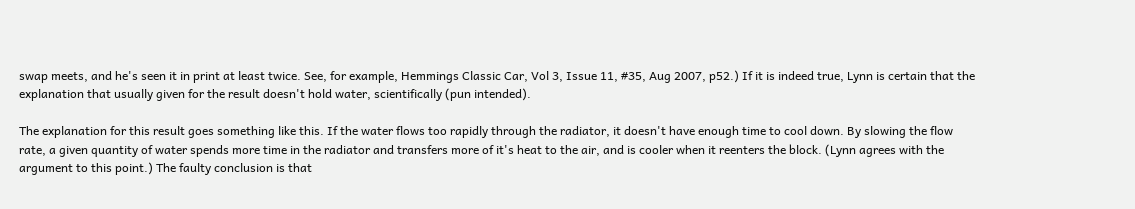swap meets, and he's seen it in print at least twice. See, for example, Hemmings Classic Car, Vol 3, Issue 11, #35, Aug 2007, p52.) If it is indeed true, Lynn is certain that the explanation that usually given for the result doesn't hold water, scientifically (pun intended).

The explanation for this result goes something like this. If the water flows too rapidly through the radiator, it doesn't have enough time to cool down. By slowing the flow rate, a given quantity of water spends more time in the radiator and transfers more of it's heat to the air, and is cooler when it reenters the block. (Lynn agrees with the argument to this point.) The faulty conclusion is that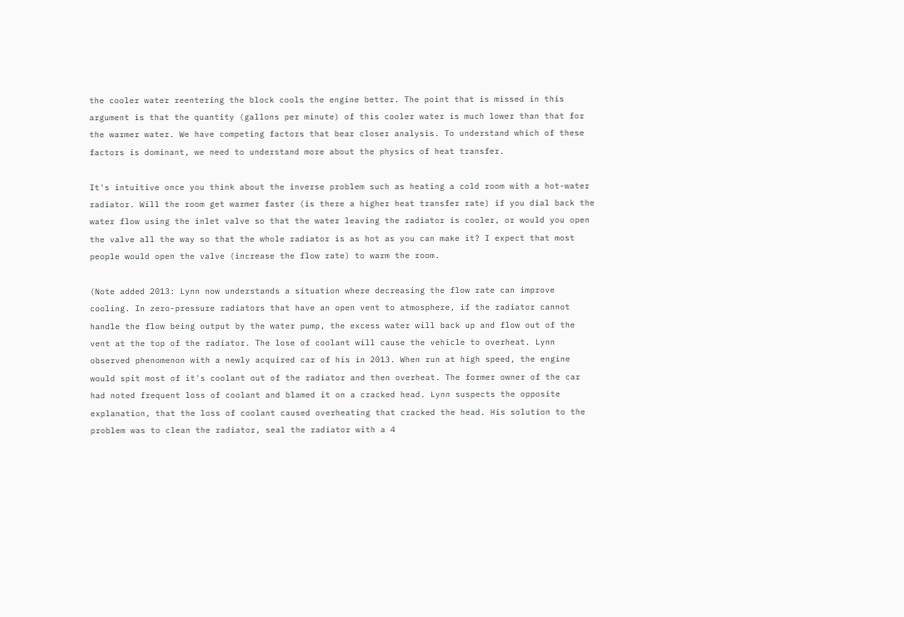the cooler water reentering the block cools the engine better. The point that is missed in this argument is that the quantity (gallons per minute) of this cooler water is much lower than that for the warmer water. We have competing factors that bear closer analysis. To understand which of these factors is dominant, we need to understand more about the physics of heat transfer.

It's intuitive once you think about the inverse problem such as heating a cold room with a hot-water radiator. Will the room get warmer faster (is there a higher heat transfer rate) if you dial back the water flow using the inlet valve so that the water leaving the radiator is cooler, or would you open the valve all the way so that the whole radiator is as hot as you can make it? I expect that most people would open the valve (increase the flow rate) to warm the room.

(Note added 2013: Lynn now understands a situation where decreasing the flow rate can improve cooling. In zero-pressure radiators that have an open vent to atmosphere, if the radiator cannot handle the flow being output by the water pump, the excess water will back up and flow out of the vent at the top of the radiator. The lose of coolant will cause the vehicle to overheat. Lynn observed phenomenon with a newly acquired car of his in 2013. When run at high speed, the engine would spit most of it's coolant out of the radiator and then overheat. The former owner of the car had noted frequent loss of coolant and blamed it on a cracked head. Lynn suspects the opposite explanation, that the loss of coolant caused overheating that cracked the head. His solution to the problem was to clean the radiator, seal the radiator with a 4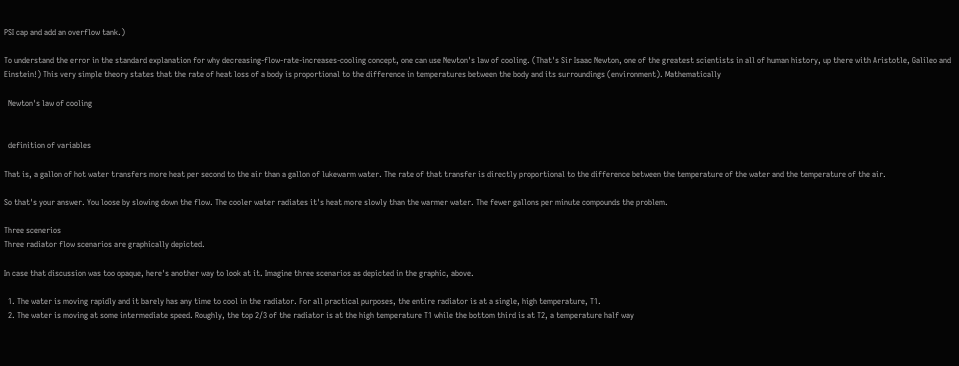PSI cap and add an overflow tank.)

To understand the error in the standard explanation for why decreasing-flow-rate-increases-cooling concept, one can use Newton's law of cooling. (That's Sir Isaac Newton, one of the greatest scientists in all of human history, up there with Aristotle, Galileo and Einstein!) This very simple theory states that the rate of heat loss of a body is proportional to the difference in temperatures between the body and its surroundings (environment). Mathematically

  Newton's law of cooling


  definition of variables

That is, a gallon of hot water transfers more heat per second to the air than a gallon of lukewarm water. The rate of that transfer is directly proportional to the difference between the temperature of the water and the temperature of the air.

So that's your answer. You loose by slowing down the flow. The cooler water radiates it's heat more slowly than the warmer water. The fewer gallons per minute compounds the problem.

Three scenerios
Three radiator flow scenarios are graphically depicted.

In case that discussion was too opaque, here's another way to look at it. Imagine three scenarios as depicted in the graphic, above.

  1. The water is moving rapidly and it barely has any time to cool in the radiator. For all practical purposes, the entire radiator is at a single, high temperature, T1.
  2. The water is moving at some intermediate speed. Roughly, the top 2/3 of the radiator is at the high temperature T1 while the bottom third is at T2, a temperature half way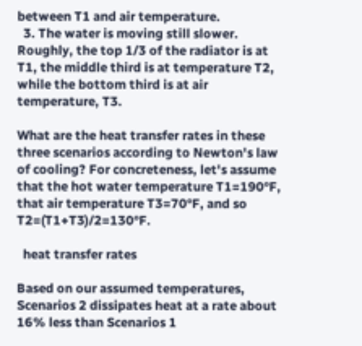between T1 and air temperature.
  3. The water is moving still slower. Roughly, the top 1/3 of the radiator is at T1, the middle third is at temperature T2, while the bottom third is at air temperature, T3.

What are the heat transfer rates in these three scenarios according to Newton's law of cooling? For concreteness, let's assume that the hot water temperature T1=190°F, that air temperature T3=70°F, and so T2=(T1+T3)/2=130°F.

  heat transfer rates

Based on our assumed temperatures, Scenarios 2 dissipates heat at a rate about 16% less than Scenarios 1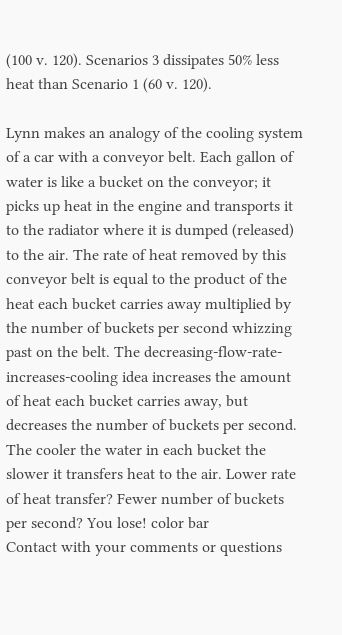(100 v. 120). Scenarios 3 dissipates 50% less heat than Scenario 1 (60 v. 120).

Lynn makes an analogy of the cooling system of a car with a conveyor belt. Each gallon of water is like a bucket on the conveyor; it picks up heat in the engine and transports it to the radiator where it is dumped (released) to the air. The rate of heat removed by this conveyor belt is equal to the product of the heat each bucket carries away multiplied by the number of buckets per second whizzing past on the belt. The decreasing-flow-rate-increases-cooling idea increases the amount of heat each bucket carries away, but decreases the number of buckets per second. The cooler the water in each bucket the slower it transfers heat to the air. Lower rate of heat transfer? Fewer number of buckets per second? You lose! color bar
Contact with your comments or questions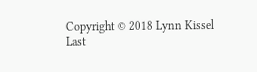Copyright © 2018 Lynn Kissel
Last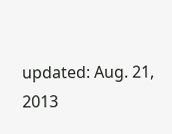updated: Aug. 21, 2013